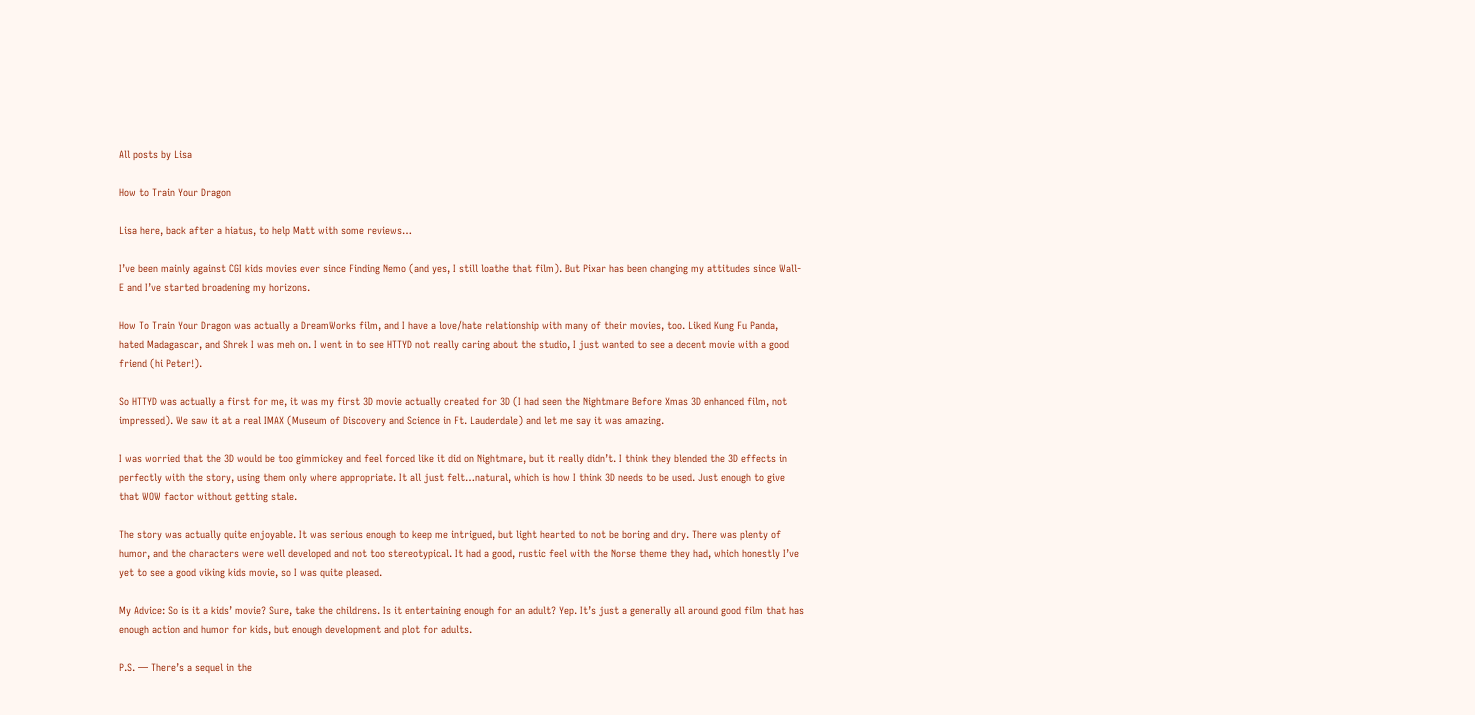All posts by Lisa

How to Train Your Dragon

Lisa here, back after a hiatus, to help Matt with some reviews…

I’ve been mainly against CGI kids movies ever since Finding Nemo (and yes, I still loathe that film). But Pixar has been changing my attitudes since Wall-E and I’ve started broadening my horizons.

How To Train Your Dragon was actually a DreamWorks film, and I have a love/hate relationship with many of their movies, too. Liked Kung Fu Panda, hated Madagascar, and Shrek I was meh on. I went in to see HTTYD not really caring about the studio, I just wanted to see a decent movie with a good friend (hi Peter!).

So HTTYD was actually a first for me, it was my first 3D movie actually created for 3D (I had seen the Nightmare Before Xmas 3D enhanced film, not impressed). We saw it at a real IMAX (Museum of Discovery and Science in Ft. Lauderdale) and let me say it was amazing.

I was worried that the 3D would be too gimmickey and feel forced like it did on Nightmare, but it really didn’t. I think they blended the 3D effects in perfectly with the story, using them only where appropriate. It all just felt…natural, which is how I think 3D needs to be used. Just enough to give that WOW factor without getting stale.

The story was actually quite enjoyable. It was serious enough to keep me intrigued, but light hearted to not be boring and dry. There was plenty of humor, and the characters were well developed and not too stereotypical. It had a good, rustic feel with the Norse theme they had, which honestly I’ve yet to see a good viking kids movie, so I was quite pleased.

My Advice: So is it a kids’ movie? Sure, take the childrens. Is it entertaining enough for an adult? Yep. It’s just a generally all around good film that has enough action and humor for kids, but enough development and plot for adults.

P.S. — There’s a sequel in the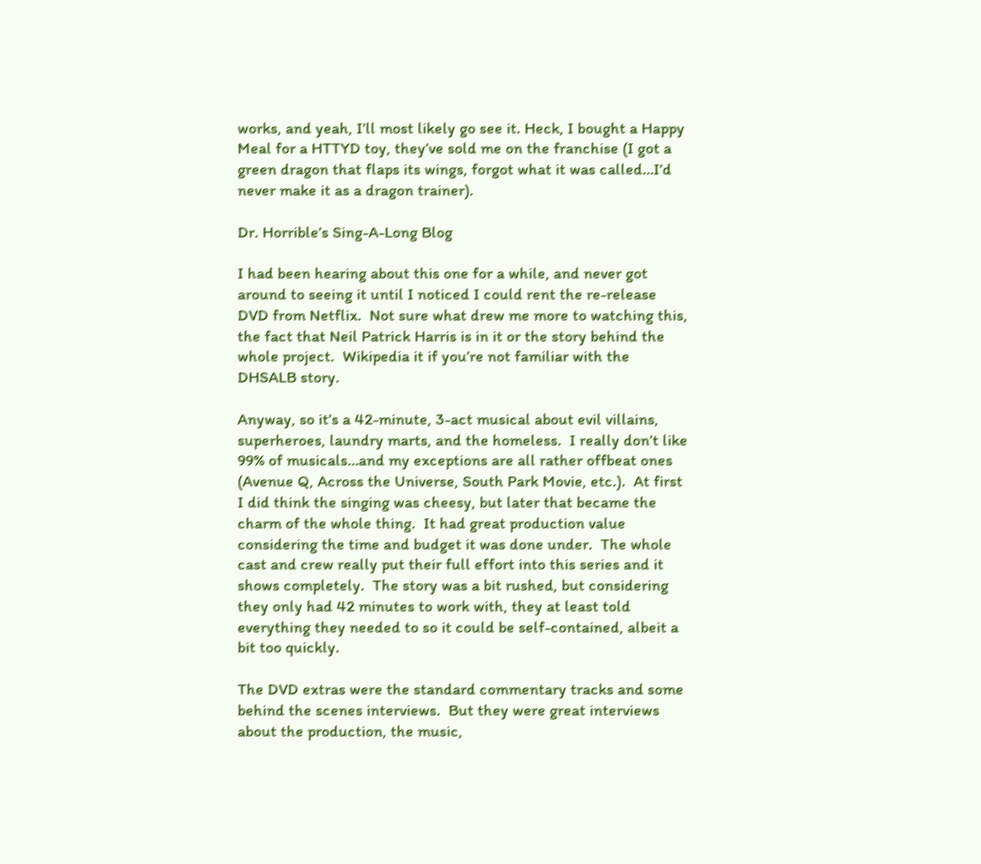works, and yeah, I’ll most likely go see it. Heck, I bought a Happy Meal for a HTTYD toy, they’ve sold me on the franchise (I got a green dragon that flaps its wings, forgot what it was called…I’d never make it as a dragon trainer).

Dr. Horrible’s Sing-A-Long Blog

I had been hearing about this one for a while, and never got around to seeing it until I noticed I could rent the re-release DVD from Netflix.  Not sure what drew me more to watching this, the fact that Neil Patrick Harris is in it or the story behind the whole project.  Wikipedia it if you’re not familiar with the DHSALB story.

Anyway, so it’s a 42-minute, 3-act musical about evil villains, superheroes, laundry marts, and the homeless.  I really don’t like 99% of musicals…and my exceptions are all rather offbeat ones (Avenue Q, Across the Universe, South Park Movie, etc.).  At first I did think the singing was cheesy, but later that became the charm of the whole thing.  It had great production value considering the time and budget it was done under.  The whole cast and crew really put their full effort into this series and it shows completely.  The story was a bit rushed, but considering they only had 42 minutes to work with, they at least told everything they needed to so it could be self-contained, albeit a bit too quickly.

The DVD extras were the standard commentary tracks and some behind the scenes interviews.  But they were great interviews about the production, the music,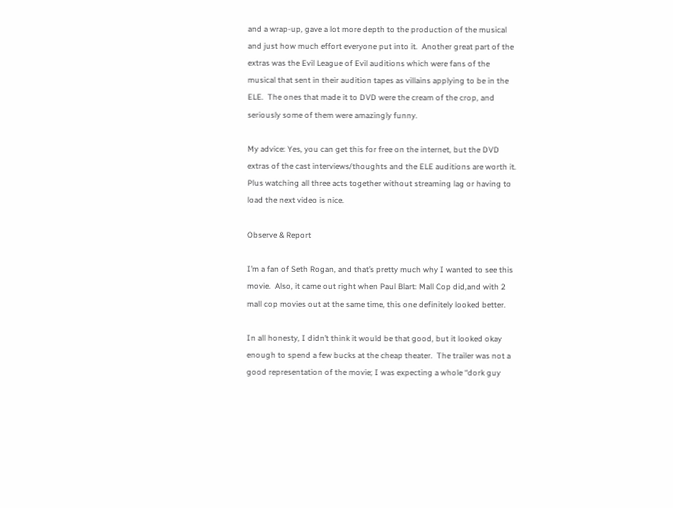and a wrap-up, gave a lot more depth to the production of the musical and just how much effort everyone put into it.  Another great part of the extras was the Evil League of Evil auditions which were fans of the musical that sent in their audition tapes as villains applying to be in the ELE.  The ones that made it to DVD were the cream of the crop, and seriously some of them were amazingly funny.

My advice: Yes, you can get this for free on the internet, but the DVD extras of the cast interviews/thoughts and the ELE auditions are worth it.  Plus watching all three acts together without streaming lag or having to load the next video is nice.

Observe & Report

I’m a fan of Seth Rogan, and that’s pretty much why I wanted to see this movie.  Also, it came out right when Paul Blart: Mall Cop did,and with 2 mall cop movies out at the same time, this one definitely looked better.

In all honesty, I didn’t think it would be that good, but it looked okay enough to spend a few bucks at the cheap theater.  The trailer was not a good representation of the movie; I was expecting a whole “dork guy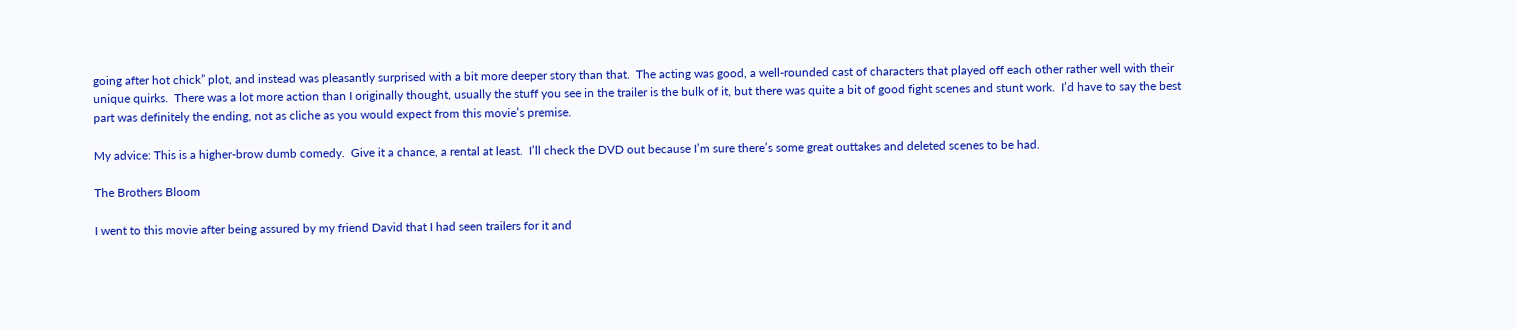going after hot chick” plot, and instead was pleasantly surprised with a bit more deeper story than that.  The acting was good, a well-rounded cast of characters that played off each other rather well with their unique quirks.  There was a lot more action than I originally thought, usually the stuff you see in the trailer is the bulk of it, but there was quite a bit of good fight scenes and stunt work.  I’d have to say the best part was definitely the ending, not as cliche as you would expect from this movie’s premise.

My advice: This is a higher-brow dumb comedy.  Give it a chance, a rental at least.  I’ll check the DVD out because I’m sure there’s some great outtakes and deleted scenes to be had.

The Brothers Bloom

I went to this movie after being assured by my friend David that I had seen trailers for it and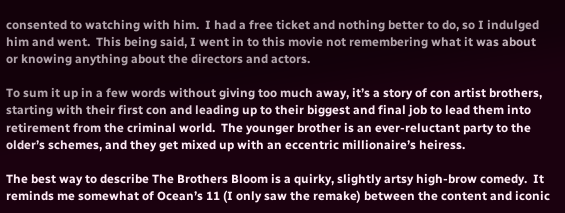consented to watching with him.  I had a free ticket and nothing better to do, so I indulged him and went.  This being said, I went in to this movie not remembering what it was about or knowing anything about the directors and actors.

To sum it up in a few words without giving too much away, it’s a story of con artist brothers, starting with their first con and leading up to their biggest and final job to lead them into retirement from the criminal world.  The younger brother is an ever-reluctant party to the older’s schemes, and they get mixed up with an eccentric millionaire’s heiress.

The best way to describe The Brothers Bloom is a quirky, slightly artsy high-brow comedy.  It reminds me somewhat of Ocean’s 11 (I only saw the remake) between the content and iconic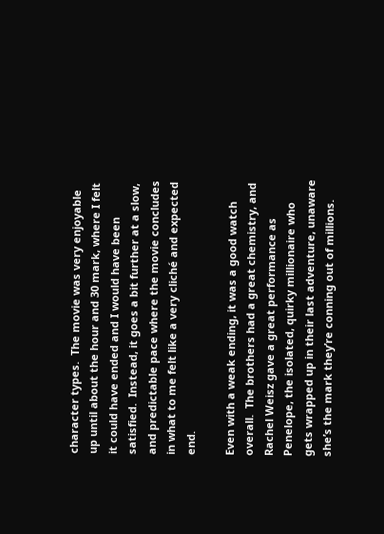character types.  The movie was very enjoyable up until about the hour and 30 mark, where I felt it could have ended and I would have been satisfied.  Instead, it goes a bit further at a slow, and predictable pace where the movie concludes in what to me felt like a very cliché and expected end.

Even with a weak ending, it was a good watch overall.  The brothers had a great chemistry, and Rachel Weisz gave a great performance as Penelope, the isolated, quirky millionaire who gets wrapped up in their last adventure, unaware she’s the mark they’re conning out of millions.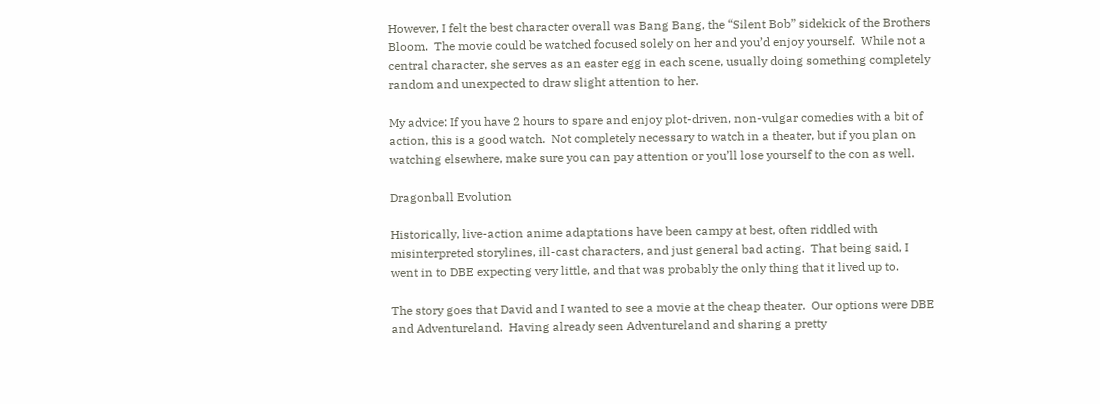However, I felt the best character overall was Bang Bang, the “Silent Bob” sidekick of the Brothers Bloom.  The movie could be watched focused solely on her and you’d enjoy yourself.  While not a central character, she serves as an easter egg in each scene, usually doing something completely random and unexpected to draw slight attention to her.

My advice: If you have 2 hours to spare and enjoy plot-driven, non-vulgar comedies with a bit of action, this is a good watch.  Not completely necessary to watch in a theater, but if you plan on watching elsewhere, make sure you can pay attention or you’ll lose yourself to the con as well.

Dragonball Evolution

Historically, live-action anime adaptations have been campy at best, often riddled with misinterpreted storylines, ill-cast characters, and just general bad acting.  That being said, I went in to DBE expecting very little, and that was probably the only thing that it lived up to.

The story goes that David and I wanted to see a movie at the cheap theater.  Our options were DBE and Adventureland.  Having already seen Adventureland and sharing a pretty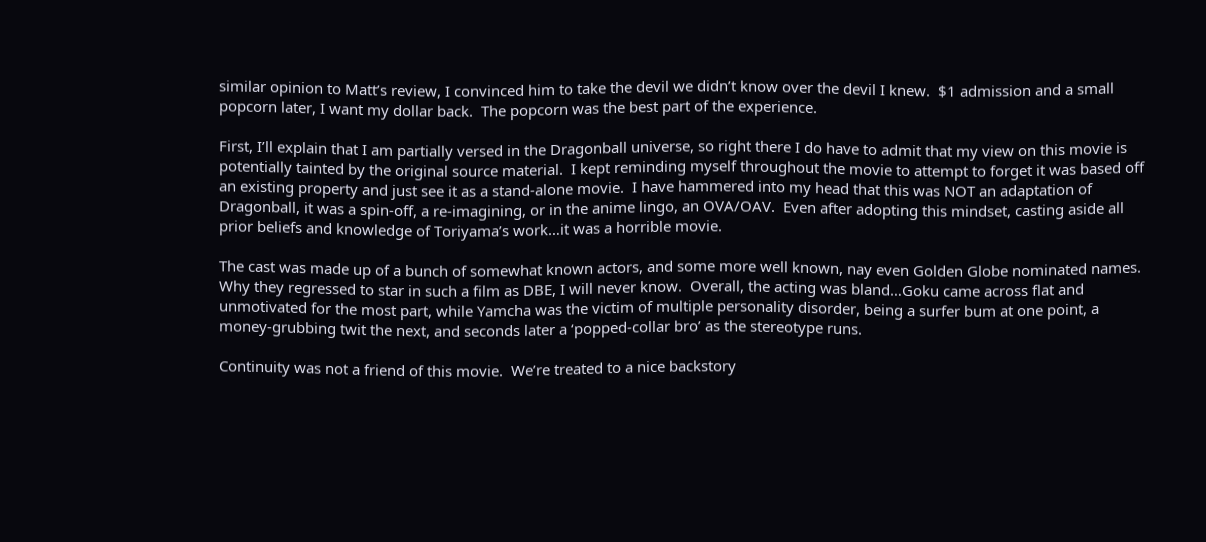similar opinion to Matt’s review, I convinced him to take the devil we didn’t know over the devil I knew.  $1 admission and a small popcorn later, I want my dollar back.  The popcorn was the best part of the experience.

First, I’ll explain that I am partially versed in the Dragonball universe, so right there I do have to admit that my view on this movie is potentially tainted by the original source material.  I kept reminding myself throughout the movie to attempt to forget it was based off an existing property and just see it as a stand-alone movie.  I have hammered into my head that this was NOT an adaptation of Dragonball, it was a spin-off, a re-imagining, or in the anime lingo, an OVA/OAV.  Even after adopting this mindset, casting aside all prior beliefs and knowledge of Toriyama’s work…it was a horrible movie.

The cast was made up of a bunch of somewhat known actors, and some more well known, nay even Golden Globe nominated names.  Why they regressed to star in such a film as DBE, I will never know.  Overall, the acting was bland…Goku came across flat and unmotivated for the most part, while Yamcha was the victim of multiple personality disorder, being a surfer bum at one point, a money-grubbing twit the next, and seconds later a ‘popped-collar bro’ as the stereotype runs.

Continuity was not a friend of this movie.  We’re treated to a nice backstory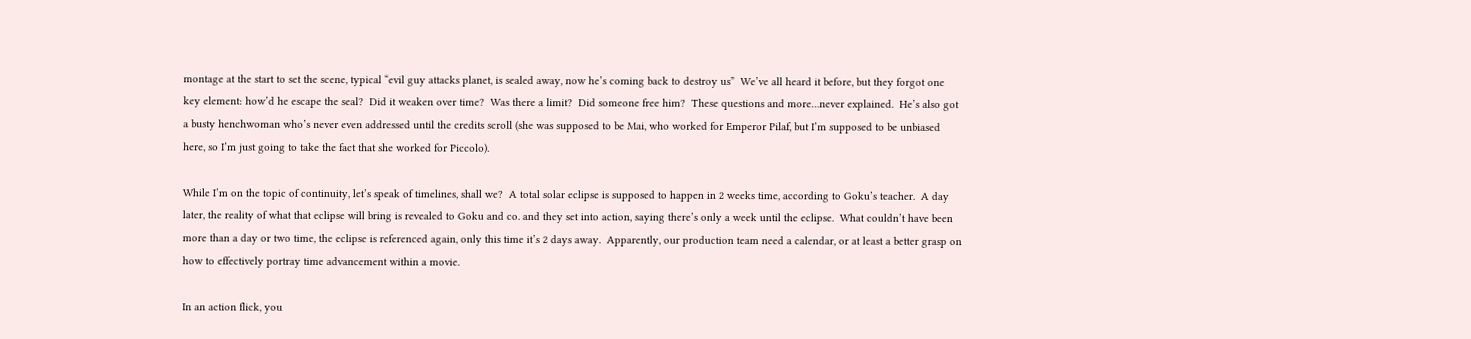montage at the start to set the scene, typical “evil guy attacks planet, is sealed away, now he’s coming back to destroy us”  We’ve all heard it before, but they forgot one key element: how’d he escape the seal?  Did it weaken over time?  Was there a limit?  Did someone free him?  These questions and more…never explained.  He’s also got a busty henchwoman who’s never even addressed until the credits scroll (she was supposed to be Mai, who worked for Emperor Pilaf, but I’m supposed to be unbiased here, so I’m just going to take the fact that she worked for Piccolo).

While I’m on the topic of continuity, let’s speak of timelines, shall we?  A total solar eclipse is supposed to happen in 2 weeks time, according to Goku’s teacher.  A day later, the reality of what that eclipse will bring is revealed to Goku and co. and they set into action, saying there’s only a week until the eclipse.  What couldn’t have been more than a day or two time, the eclipse is referenced again, only this time it’s 2 days away.  Apparently, our production team need a calendar, or at least a better grasp on how to effectively portray time advancement within a movie.

In an action flick, you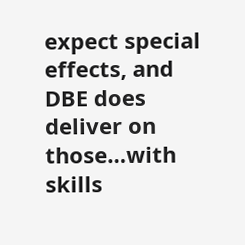expect special effects, and DBE does deliver on those…with skills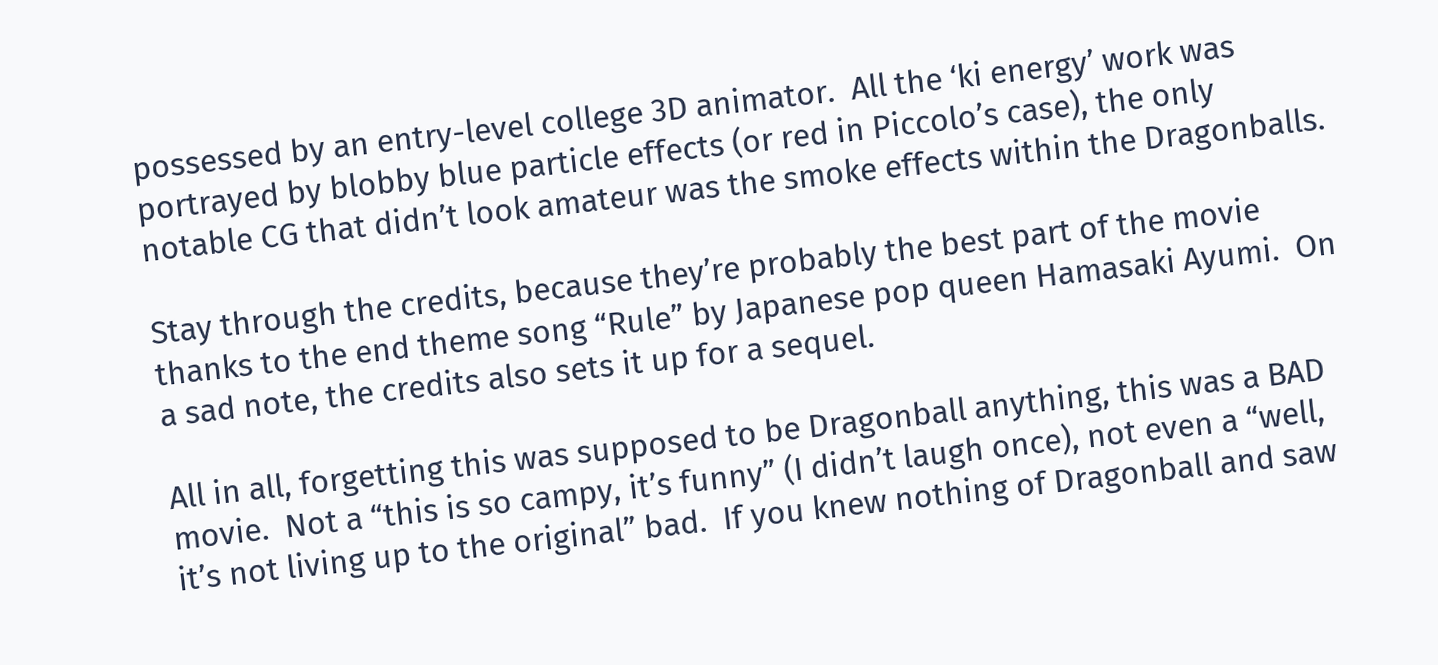possessed by an entry-level college 3D animator.  All the ‘ki energy’ work was portrayed by blobby blue particle effects (or red in Piccolo’s case), the only notable CG that didn’t look amateur was the smoke effects within the Dragonballs.

Stay through the credits, because they’re probably the best part of the movie thanks to the end theme song “Rule” by Japanese pop queen Hamasaki Ayumi.  On a sad note, the credits also sets it up for a sequel.

All in all, forgetting this was supposed to be Dragonball anything, this was a BAD movie.  Not a “this is so campy, it’s funny” (I didn’t laugh once), not even a “well, it’s not living up to the original” bad.  If you knew nothing of Dragonball and saw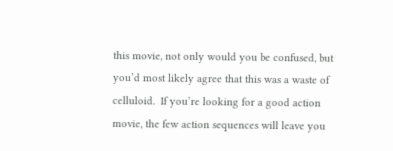this movie, not only would you be confused, but you’d most likely agree that this was a waste of celluloid.  If you’re looking for a good action movie, the few action sequences will leave you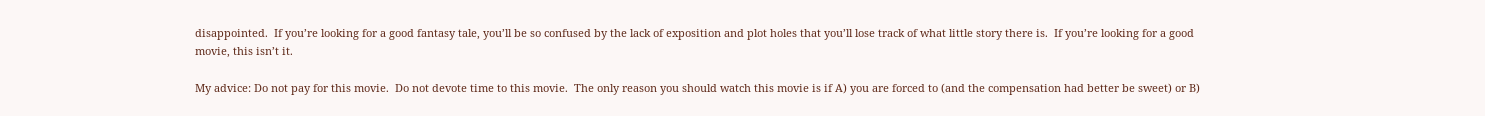disappointed.  If you’re looking for a good fantasy tale, you’ll be so confused by the lack of exposition and plot holes that you’ll lose track of what little story there is.  If you’re looking for a good movie, this isn’t it.

My advice: Do not pay for this movie.  Do not devote time to this movie.  The only reason you should watch this movie is if A) you are forced to (and the compensation had better be sweet) or B)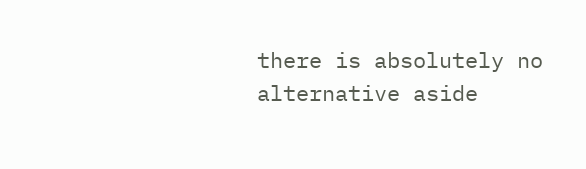there is absolutely no alternative aside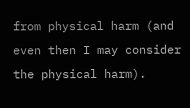from physical harm (and even then I may consider the physical harm).